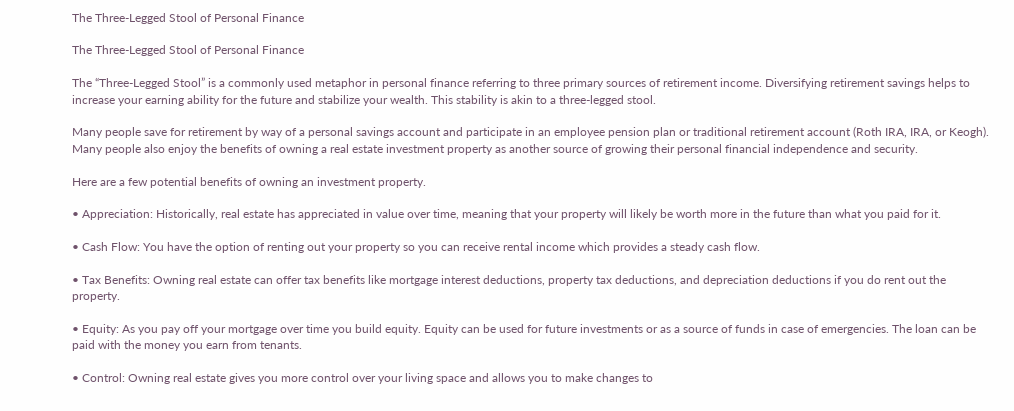The Three-Legged Stool of Personal Finance

The Three-Legged Stool of Personal Finance

The “Three-Legged Stool” is a commonly used metaphor in personal finance referring to three primary sources of retirement income. Diversifying retirement savings helps to increase your earning ability for the future and stabilize your wealth. This stability is akin to a three-legged stool.

Many people save for retirement by way of a personal savings account and participate in an employee pension plan or traditional retirement account (Roth IRA, IRA, or Keogh). Many people also enjoy the benefits of owning a real estate investment property as another source of growing their personal financial independence and security.

Here are a few potential benefits of owning an investment property.

• Appreciation: Historically, real estate has appreciated in value over time, meaning that your property will likely be worth more in the future than what you paid for it.

• Cash Flow: You have the option of renting out your property so you can receive rental income which provides a steady cash flow.

• Tax Benefits: Owning real estate can offer tax benefits like mortgage interest deductions, property tax deductions, and depreciation deductions if you do rent out the property.

• Equity: As you pay off your mortgage over time you build equity. Equity can be used for future investments or as a source of funds in case of emergencies. The loan can be paid with the money you earn from tenants.

• Control: Owning real estate gives you more control over your living space and allows you to make changes to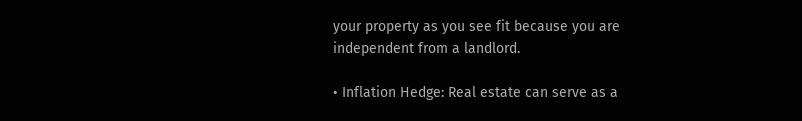your property as you see fit because you are independent from a landlord.

• Inflation Hedge: Real estate can serve as a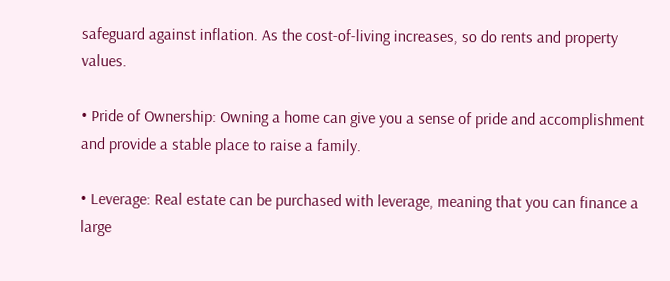safeguard against inflation. As the cost-of-living increases, so do rents and property values.

• Pride of Ownership: Owning a home can give you a sense of pride and accomplishment and provide a stable place to raise a family.

• Leverage: Real estate can be purchased with leverage, meaning that you can finance a large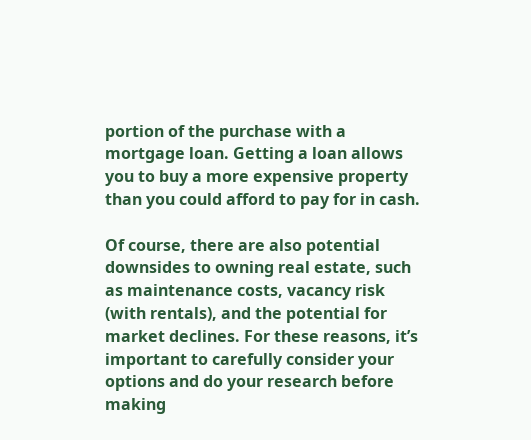portion of the purchase with a mortgage loan. Getting a loan allows you to buy a more expensive property than you could afford to pay for in cash.

Of course, there are also potential downsides to owning real estate, such as maintenance costs, vacancy risk (with rentals), and the potential for market declines. For these reasons, it’s important to carefully consider your options and do your research before making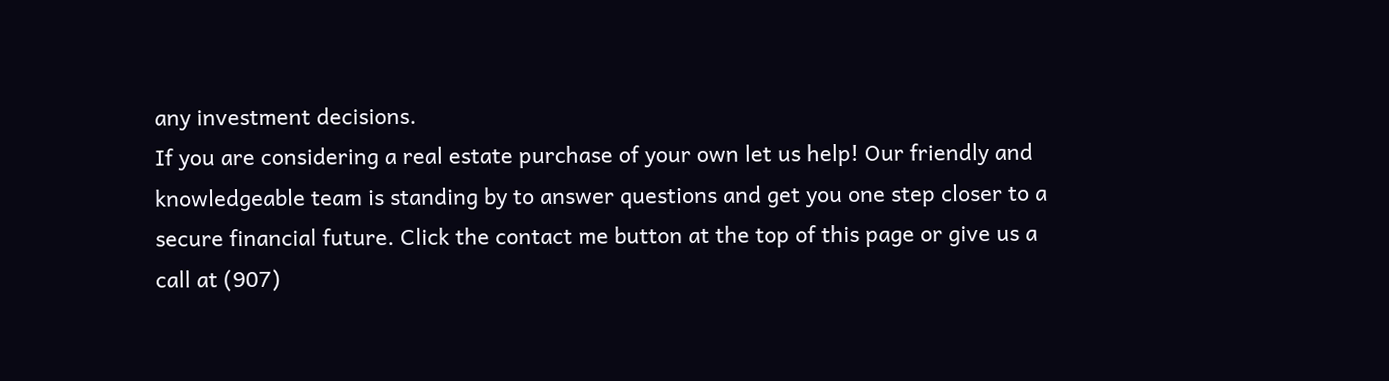any investment decisions.
If you are considering a real estate purchase of your own let us help! Our friendly and knowledgeable team is standing by to answer questions and get you one step closer to a secure financial future. Click the contact me button at the top of this page or give us a call at (907)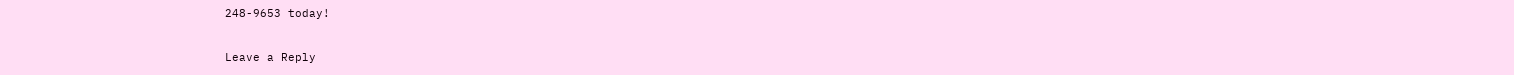248-9653 today!

Leave a Reply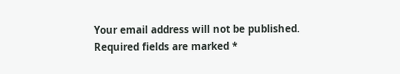Your email address will not be published. Required fields are marked *